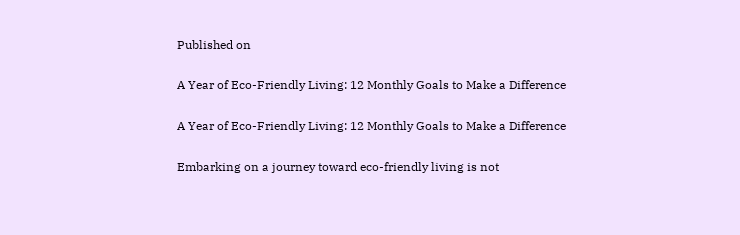Published on

A Year of Eco-Friendly Living: 12 Monthly Goals to Make a Difference

A Year of Eco-Friendly Living: 12 Monthly Goals to Make a Difference

Embarking on a journey toward eco-friendly living is not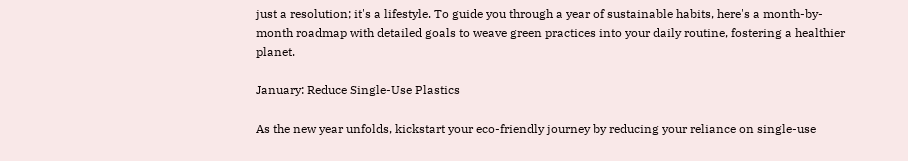just a resolution; it's a lifestyle. To guide you through a year of sustainable habits, here's a month-by-month roadmap with detailed goals to weave green practices into your daily routine, fostering a healthier planet.

January: Reduce Single-Use Plastics

As the new year unfolds, kickstart your eco-friendly journey by reducing your reliance on single-use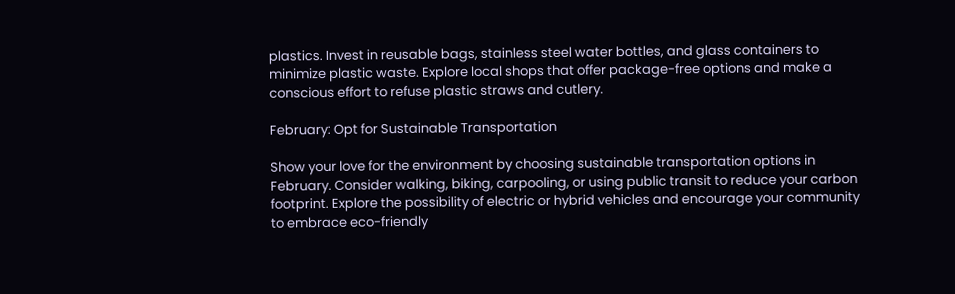plastics. Invest in reusable bags, stainless steel water bottles, and glass containers to minimize plastic waste. Explore local shops that offer package-free options and make a conscious effort to refuse plastic straws and cutlery.

February: Opt for Sustainable Transportation

Show your love for the environment by choosing sustainable transportation options in February. Consider walking, biking, carpooling, or using public transit to reduce your carbon footprint. Explore the possibility of electric or hybrid vehicles and encourage your community to embrace eco-friendly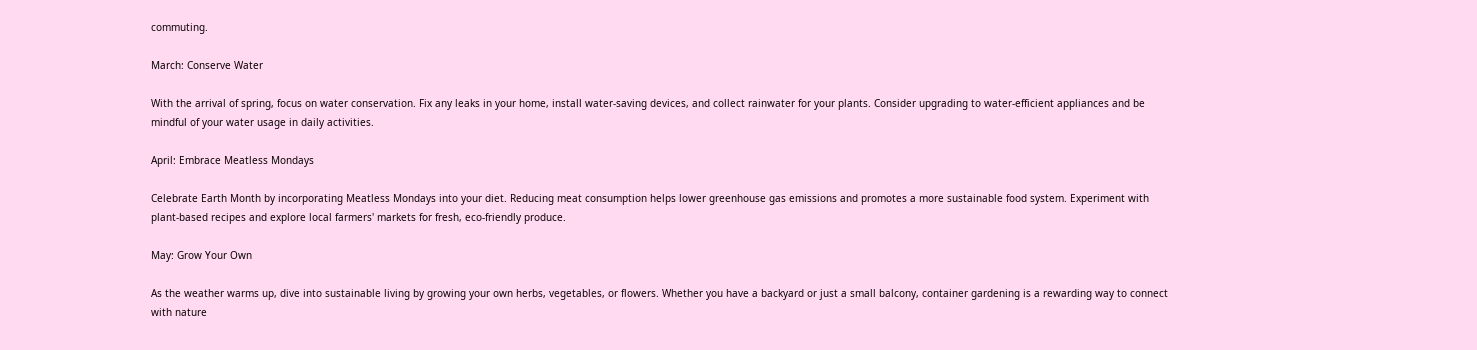commuting.

March: Conserve Water

With the arrival of spring, focus on water conservation. Fix any leaks in your home, install water-saving devices, and collect rainwater for your plants. Consider upgrading to water-efficient appliances and be mindful of your water usage in daily activities.

April: Embrace Meatless Mondays

Celebrate Earth Month by incorporating Meatless Mondays into your diet. Reducing meat consumption helps lower greenhouse gas emissions and promotes a more sustainable food system. Experiment with plant-based recipes and explore local farmers' markets for fresh, eco-friendly produce.

May: Grow Your Own

As the weather warms up, dive into sustainable living by growing your own herbs, vegetables, or flowers. Whether you have a backyard or just a small balcony, container gardening is a rewarding way to connect with nature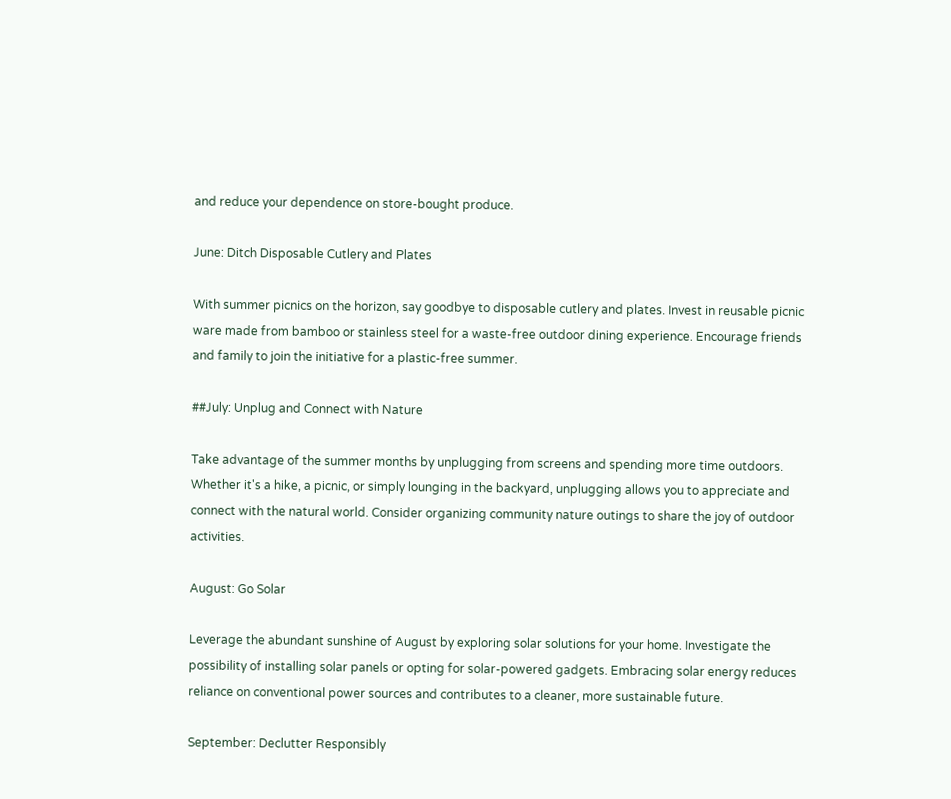and reduce your dependence on store-bought produce.

June: Ditch Disposable Cutlery and Plates

With summer picnics on the horizon, say goodbye to disposable cutlery and plates. Invest in reusable picnic ware made from bamboo or stainless steel for a waste-free outdoor dining experience. Encourage friends and family to join the initiative for a plastic-free summer.

##July: Unplug and Connect with Nature

Take advantage of the summer months by unplugging from screens and spending more time outdoors. Whether it's a hike, a picnic, or simply lounging in the backyard, unplugging allows you to appreciate and connect with the natural world. Consider organizing community nature outings to share the joy of outdoor activities.

August: Go Solar

Leverage the abundant sunshine of August by exploring solar solutions for your home. Investigate the possibility of installing solar panels or opting for solar-powered gadgets. Embracing solar energy reduces reliance on conventional power sources and contributes to a cleaner, more sustainable future.

September: Declutter Responsibly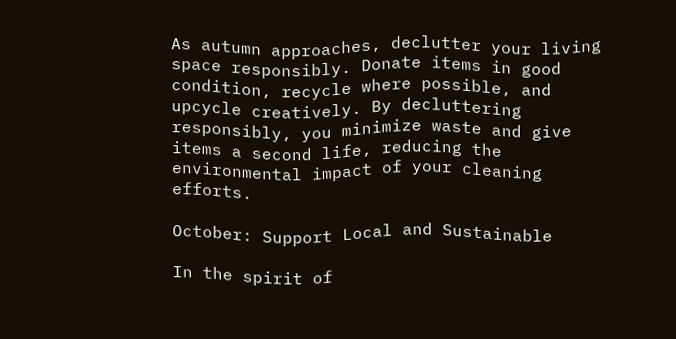As autumn approaches, declutter your living space responsibly. Donate items in good condition, recycle where possible, and upcycle creatively. By decluttering responsibly, you minimize waste and give items a second life, reducing the environmental impact of your cleaning efforts.

October: Support Local and Sustainable

In the spirit of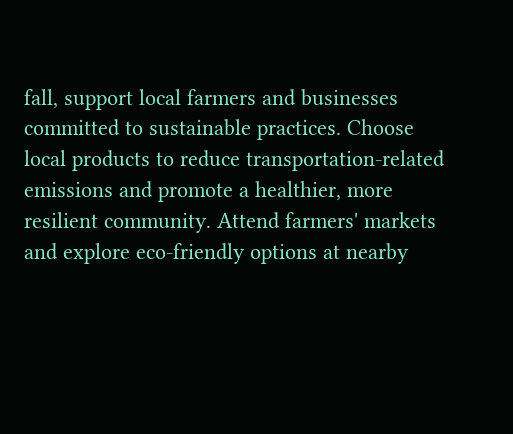fall, support local farmers and businesses committed to sustainable practices. Choose local products to reduce transportation-related emissions and promote a healthier, more resilient community. Attend farmers' markets and explore eco-friendly options at nearby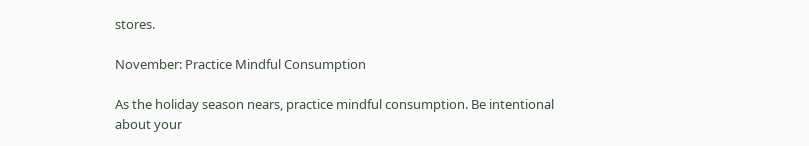stores.

November: Practice Mindful Consumption

As the holiday season nears, practice mindful consumption. Be intentional about your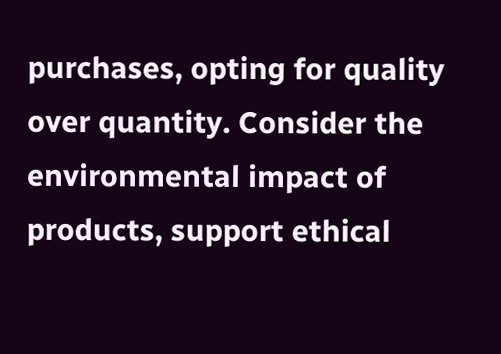purchases, opting for quality over quantity. Consider the environmental impact of products, support ethical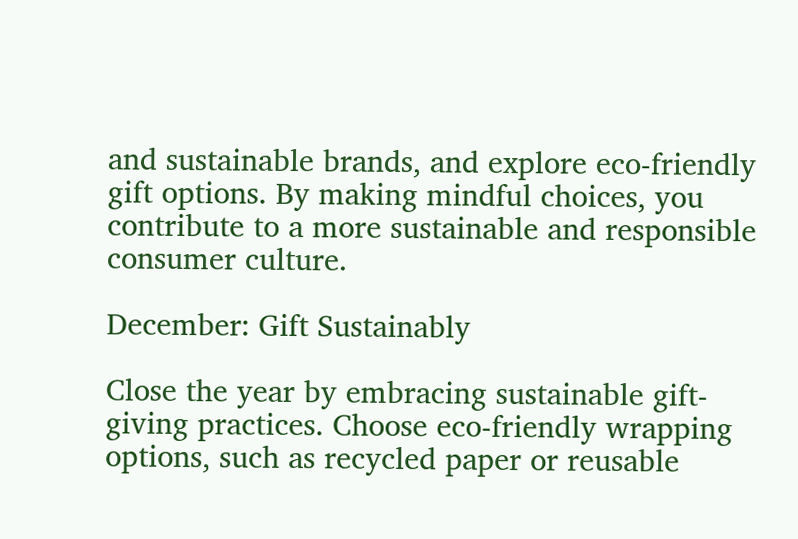and sustainable brands, and explore eco-friendly gift options. By making mindful choices, you contribute to a more sustainable and responsible consumer culture.

December: Gift Sustainably

Close the year by embracing sustainable gift-giving practices. Choose eco-friendly wrapping options, such as recycled paper or reusable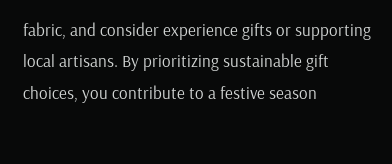fabric, and consider experience gifts or supporting local artisans. By prioritizing sustainable gift choices, you contribute to a festive season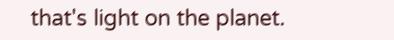that's light on the planet.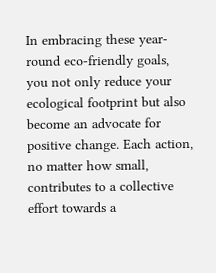In embracing these year-round eco-friendly goals, you not only reduce your ecological footprint but also become an advocate for positive change. Each action, no matter how small, contributes to a collective effort towards a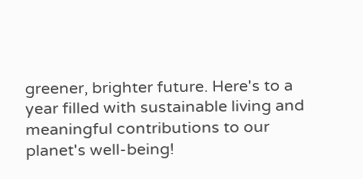greener, brighter future. Here's to a year filled with sustainable living and meaningful contributions to our planet's well-being!